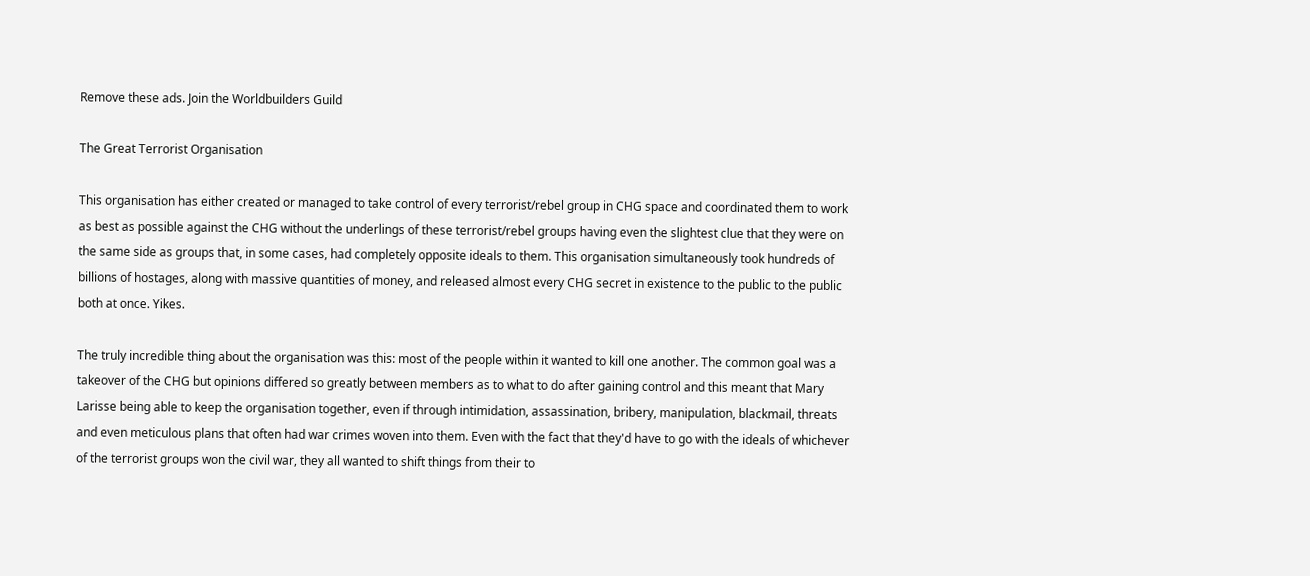Remove these ads. Join the Worldbuilders Guild

The Great Terrorist Organisation

This organisation has either created or managed to take control of every terrorist/rebel group in CHG space and coordinated them to work as best as possible against the CHG without the underlings of these terrorist/rebel groups having even the slightest clue that they were on the same side as groups that, in some cases, had completely opposite ideals to them. This organisation simultaneously took hundreds of billions of hostages, along with massive quantities of money, and released almost every CHG secret in existence to the public to the public both at once. Yikes.

The truly incredible thing about the organisation was this: most of the people within it wanted to kill one another. The common goal was a takeover of the CHG but opinions differed so greatly between members as to what to do after gaining control and this meant that Mary Larisse being able to keep the organisation together, even if through intimidation, assassination, bribery, manipulation, blackmail, threats and even meticulous plans that often had war crimes woven into them. Even with the fact that they'd have to go with the ideals of whichever of the terrorist groups won the civil war, they all wanted to shift things from their to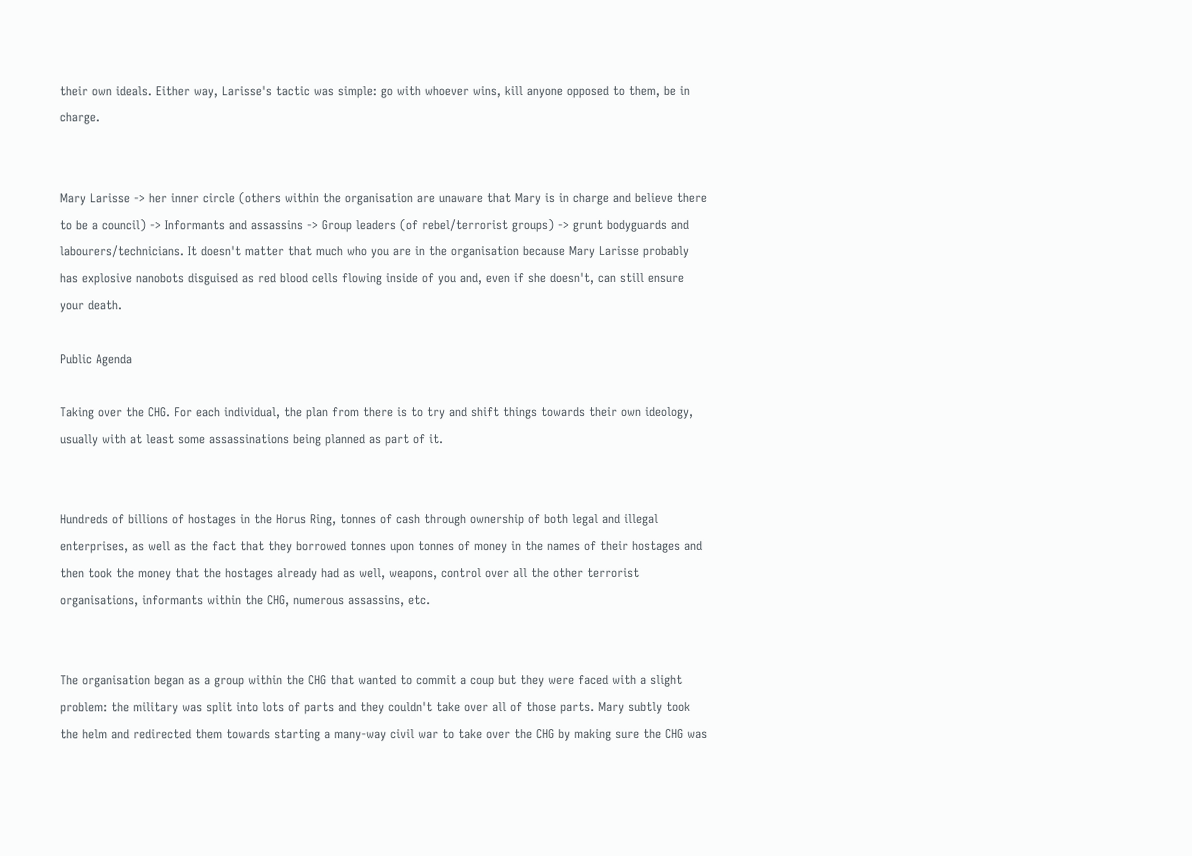their own ideals. Either way, Larisse's tactic was simple: go with whoever wins, kill anyone opposed to them, be in charge.


Mary Larisse -> her inner circle (others within the organisation are unaware that Mary is in charge and believe there to be a council) -> Informants and assassins -> Group leaders (of rebel/terrorist groups) -> grunt bodyguards and labourers/technicians. It doesn't matter that much who you are in the organisation because Mary Larisse probably has explosive nanobots disguised as red blood cells flowing inside of you and, even if she doesn't, can still ensure your death.

Public Agenda

Taking over the CHG. For each individual, the plan from there is to try and shift things towards their own ideology, usually with at least some assassinations being planned as part of it.


Hundreds of billions of hostages in the Horus Ring, tonnes of cash through ownership of both legal and illegal enterprises, as well as the fact that they borrowed tonnes upon tonnes of money in the names of their hostages and then took the money that the hostages already had as well, weapons, control over all the other terrorist organisations, informants within the CHG, numerous assassins, etc.


The organisation began as a group within the CHG that wanted to commit a coup but they were faced with a slight problem: the military was split into lots of parts and they couldn't take over all of those parts. Mary subtly took the helm and redirected them towards starting a many-way civil war to take over the CHG by making sure the CHG was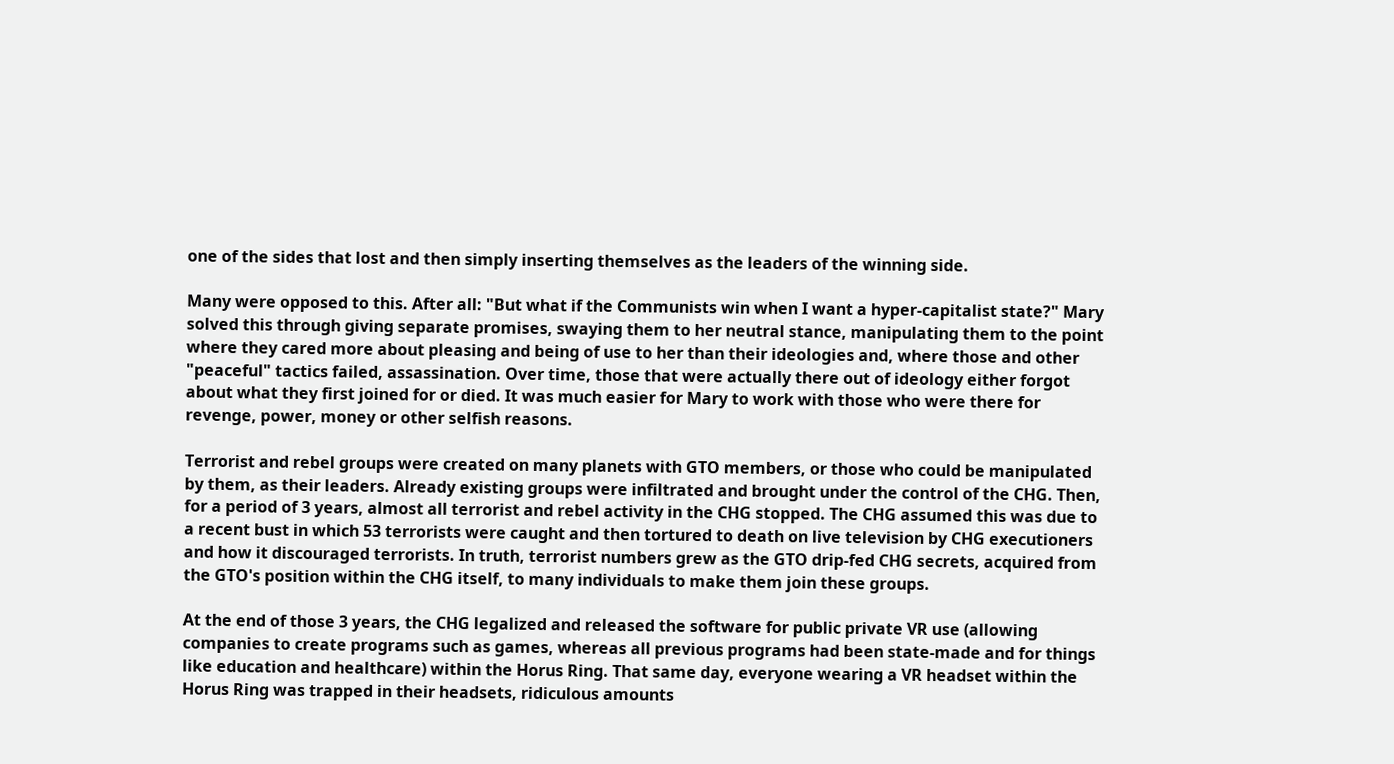one of the sides that lost and then simply inserting themselves as the leaders of the winning side.

Many were opposed to this. After all: "But what if the Communists win when I want a hyper-capitalist state?" Mary solved this through giving separate promises, swaying them to her neutral stance, manipulating them to the point where they cared more about pleasing and being of use to her than their ideologies and, where those and other "peaceful" tactics failed, assassination. Over time, those that were actually there out of ideology either forgot about what they first joined for or died. It was much easier for Mary to work with those who were there for revenge, power, money or other selfish reasons.

Terrorist and rebel groups were created on many planets with GTO members, or those who could be manipulated by them, as their leaders. Already existing groups were infiltrated and brought under the control of the CHG. Then, for a period of 3 years, almost all terrorist and rebel activity in the CHG stopped. The CHG assumed this was due to a recent bust in which 53 terrorists were caught and then tortured to death on live television by CHG executioners and how it discouraged terrorists. In truth, terrorist numbers grew as the GTO drip-fed CHG secrets, acquired from the GTO's position within the CHG itself, to many individuals to make them join these groups.

At the end of those 3 years, the CHG legalized and released the software for public private VR use (allowing companies to create programs such as games, whereas all previous programs had been state-made and for things like education and healthcare) within the Horus Ring. That same day, everyone wearing a VR headset within the Horus Ring was trapped in their headsets, ridiculous amounts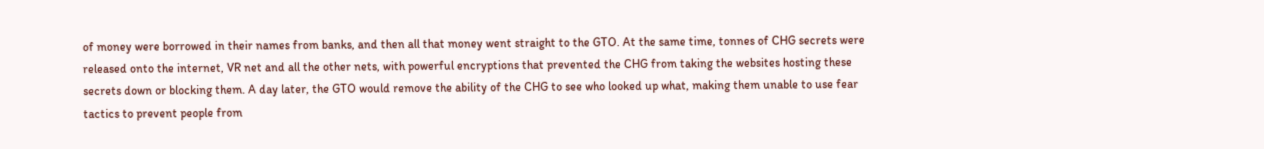of money were borrowed in their names from banks, and then all that money went straight to the GTO. At the same time, tonnes of CHG secrets were released onto the internet, VR net and all the other nets, with powerful encryptions that prevented the CHG from taking the websites hosting these secrets down or blocking them. A day later, the GTO would remove the ability of the CHG to see who looked up what, making them unable to use fear tactics to prevent people from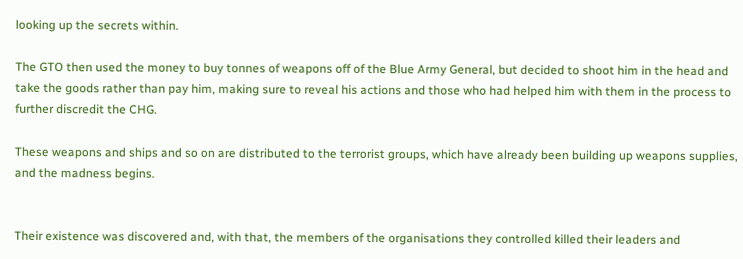looking up the secrets within.

The GTO then used the money to buy tonnes of weapons off of the Blue Army General, but decided to shoot him in the head and take the goods rather than pay him, making sure to reveal his actions and those who had helped him with them in the process to further discredit the CHG.

These weapons and ships and so on are distributed to the terrorist groups, which have already been building up weapons supplies, and the madness begins.


Their existence was discovered and, with that, the members of the organisations they controlled killed their leaders and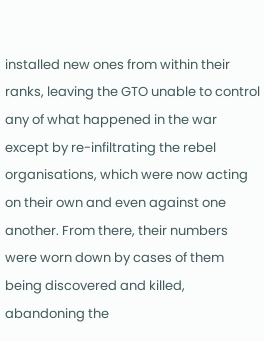installed new ones from within their ranks, leaving the GTO unable to control any of what happened in the war except by re-infiltrating the rebel organisations, which were now acting on their own and even against one another. From there, their numbers were worn down by cases of them being discovered and killed, abandoning the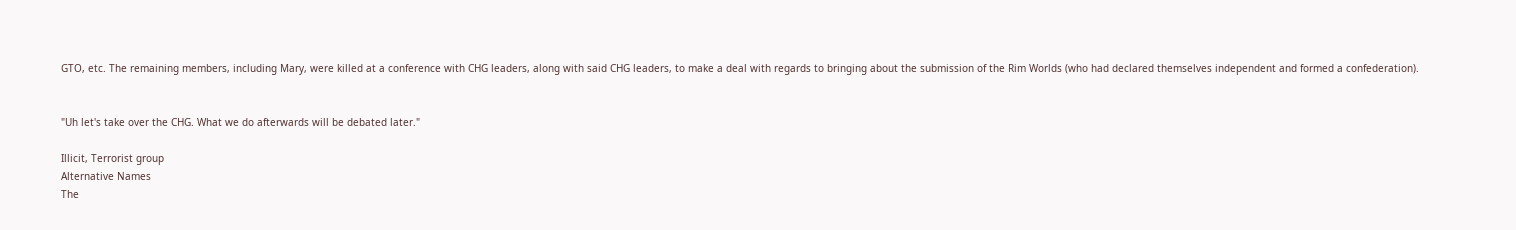GTO, etc. The remaining members, including Mary, were killed at a conference with CHG leaders, along with said CHG leaders, to make a deal with regards to bringing about the submission of the Rim Worlds (who had declared themselves independent and formed a confederation).


"Uh let's take over the CHG. What we do afterwards will be debated later."

Illicit, Terrorist group
Alternative Names
The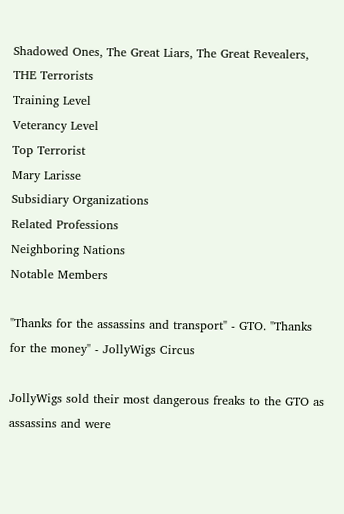Shadowed Ones, The Great Liars, The Great Revealers, THE Terrorists
Training Level
Veterancy Level
Top Terrorist
Mary Larisse
Subsidiary Organizations
Related Professions
Neighboring Nations
Notable Members

"Thanks for the assassins and transport" - GTO. "Thanks for the money" - JollyWigs Circus

JollyWigs sold their most dangerous freaks to the GTO as assassins and were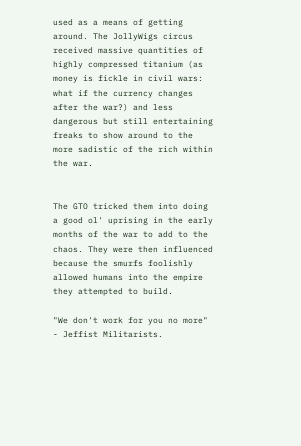used as a means of getting around. The JollyWigs circus received massive quantities of highly compressed titanium (as money is fickle in civil wars: what if the currency changes after the war?) and less dangerous but still entertaining freaks to show around to the more sadistic of the rich within the war.


The GTO tricked them into doing a good ol' uprising in the early months of the war to add to the chaos. They were then influenced because the smurfs foolishly allowed humans into the empire they attempted to build.

"We don't work for you no more" - Jeffist Militarists.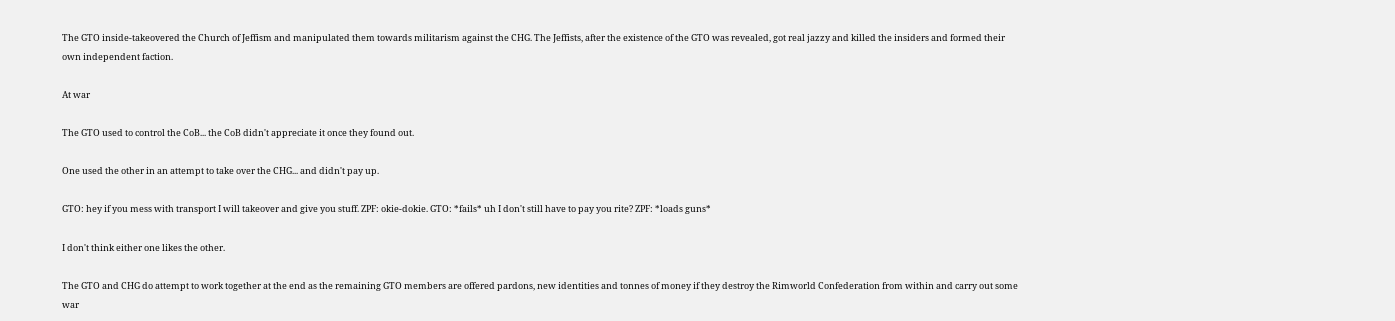The GTO inside-takeovered the Church of Jeffism and manipulated them towards militarism against the CHG. The Jeffists, after the existence of the GTO was revealed, got real jazzy and killed the insiders and formed their own independent faction.

At war

The GTO used to control the CoB... the CoB didn't appreciate it once they found out.

One used the other in an attempt to take over the CHG... and didn't pay up.

GTO: hey if you mess with transport I will takeover and give you stuff. ZPF: okie-dokie. GTO: *fails* uh I don't still have to pay you rite? ZPF: *loads guns*

I don't think either one likes the other.

The GTO and CHG do attempt to work together at the end as the remaining GTO members are offered pardons, new identities and tonnes of money if they destroy the Rimworld Confederation from within and carry out some war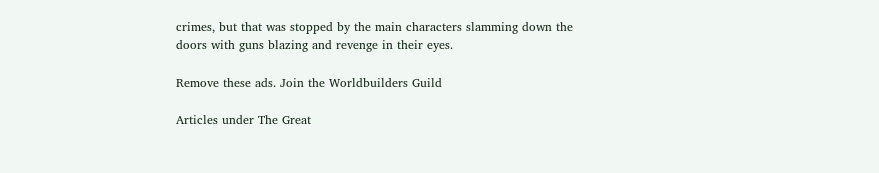crimes, but that was stopped by the main characters slamming down the doors with guns blazing and revenge in their eyes.

Remove these ads. Join the Worldbuilders Guild

Articles under The Great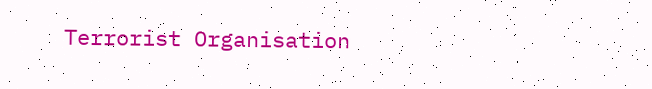Terrorist Organisation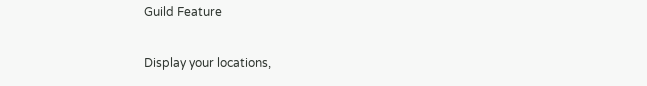Guild Feature

Display your locations,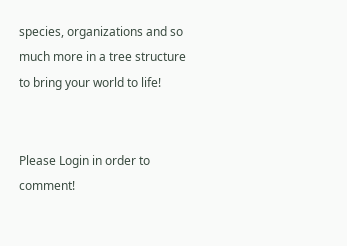species, organizations and so much more in a tree structure to bring your world to life!


Please Login in order to comment!